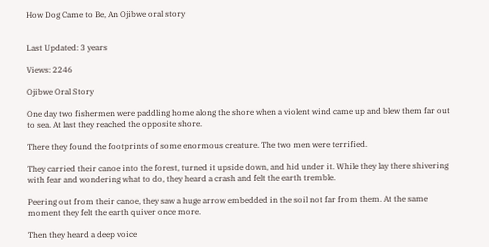How Dog Came to Be, An Ojibwe oral story


Last Updated: 3 years

Views: 2246

Ojibwe Oral Story

One day two fishermen were paddling home along the shore when a violent wind came up and blew them far out to sea. At last they reached the opposite shore.

There they found the footprints of some enormous creature. The two men were terrified.

They carried their canoe into the forest, turned it upside down, and hid under it. While they lay there shivering with fear and wondering what to do, they heard a crash and felt the earth tremble.

Peering out from their canoe, they saw a huge arrow embedded in the soil not far from them. At the same moment they felt the earth quiver once more.

Then they heard a deep voice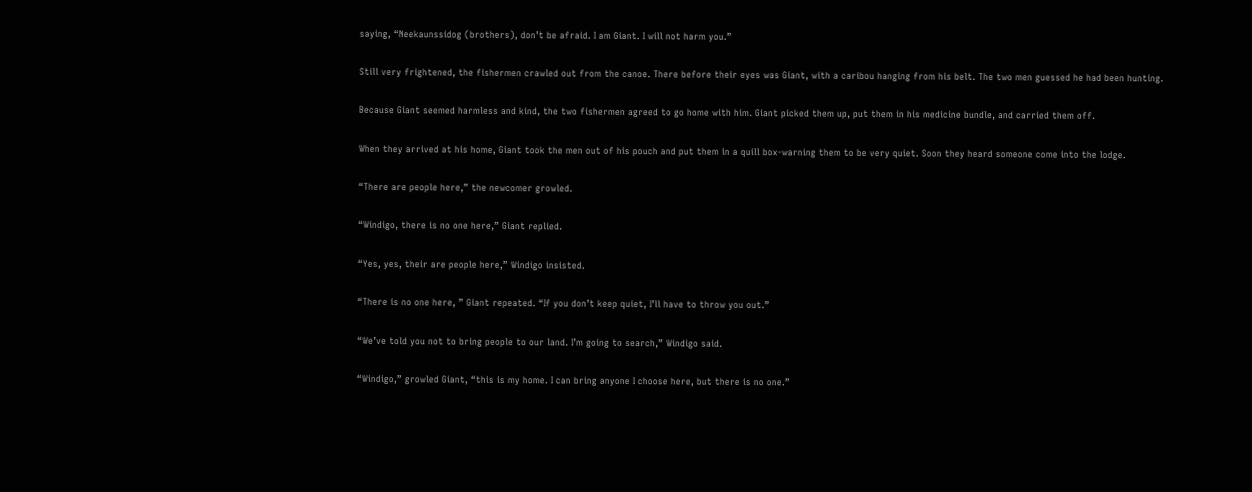saying, “Neekaunssidog (brothers), don’t be afraid. I am Giant. I will not harm you.”

Still very frightened, the fishermen crawled out from the canoe. There before their eyes was Giant, with a caribou hanging from his belt. The two men guessed he had been hunting.

Because Giant seemed harmless and kind, the two fishermen agreed to go home with him. Giant picked them up, put them in his medicine bundle, and carried them off.

When they arrived at his home, Giant took the men out of his pouch and put them in a quill box-warning them to be very quiet. Soon they heard someone come into the lodge.

“There are people here,” the newcomer growled.

“Windigo, there is no one here,” Giant replied.

“Yes, yes, their are people here,” Windigo insisted.

“There is no one here, ” Giant repeated. “If you don’t keep quiet, I’ll have to throw you out.”

“We’ve told you not to bring people to our land. I’m going to search,” Windigo said.

“Windigo,” growled Giant, “this is my home. I can bring anyone I choose here, but there is no one.”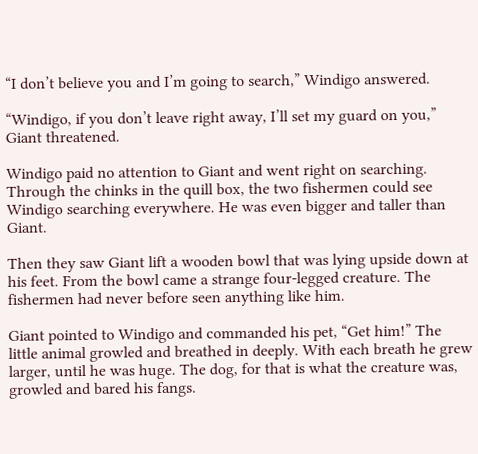“I don’t believe you and I’m going to search,” Windigo answered.

“Windigo, if you don’t leave right away, I’ll set my guard on you,” Giant threatened.

Windigo paid no attention to Giant and went right on searching. Through the chinks in the quill box, the two fishermen could see Windigo searching everywhere. He was even bigger and taller than Giant.

Then they saw Giant lift a wooden bowl that was lying upside down at his feet. From the bowl came a strange four-legged creature. The fishermen had never before seen anything like him.

Giant pointed to Windigo and commanded his pet, “Get him!” The little animal growled and breathed in deeply. With each breath he grew larger, until he was huge. The dog, for that is what the creature was, growled and bared his fangs.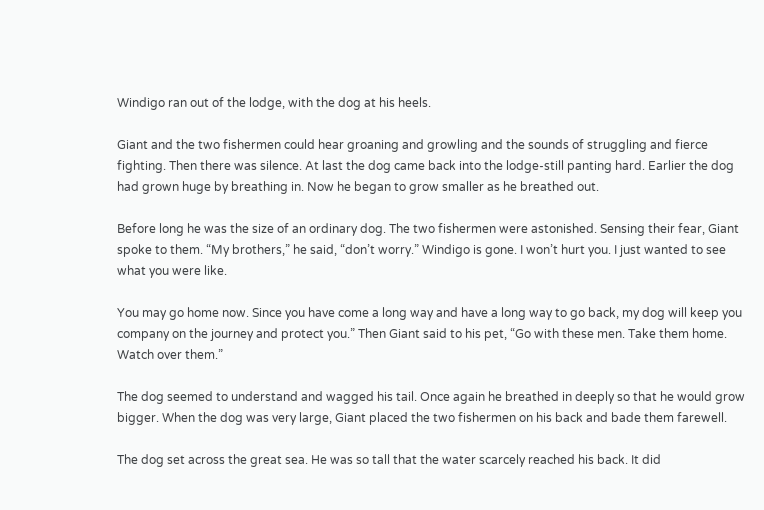Windigo ran out of the lodge, with the dog at his heels.

Giant and the two fishermen could hear groaning and growling and the sounds of struggling and fierce fighting. Then there was silence. At last the dog came back into the lodge-still panting hard. Earlier the dog had grown huge by breathing in. Now he began to grow smaller as he breathed out.

Before long he was the size of an ordinary dog. The two fishermen were astonished. Sensing their fear, Giant spoke to them. “My brothers,” he said, “don’t worry.” Windigo is gone. I won’t hurt you. I just wanted to see what you were like.

You may go home now. Since you have come a long way and have a long way to go back, my dog will keep you company on the journey and protect you.” Then Giant said to his pet, “Go with these men. Take them home. Watch over them.”

The dog seemed to understand and wagged his tail. Once again he breathed in deeply so that he would grow bigger. When the dog was very large, Giant placed the two fishermen on his back and bade them farewell.

The dog set across the great sea. He was so tall that the water scarcely reached his back. It did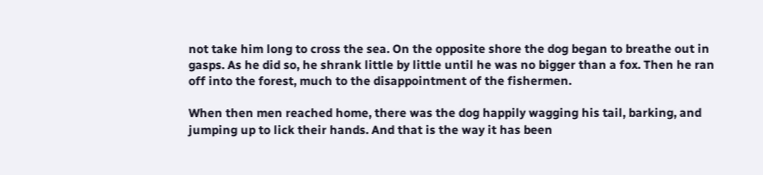not take him long to cross the sea. On the opposite shore the dog began to breathe out in gasps. As he did so, he shrank little by little until he was no bigger than a fox. Then he ran off into the forest, much to the disappointment of the fishermen.

When then men reached home, there was the dog happily wagging his tail, barking, and jumping up to lick their hands. And that is the way it has been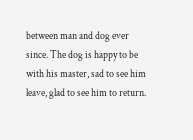between man and dog ever since. The dog is happy to be with his master, sad to see him leave, glad to see him to return.